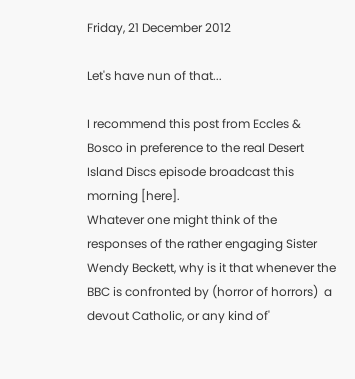Friday, 21 December 2012

Let's have nun of that...

I recommend this post from Eccles & Bosco in preference to the real Desert Island Discs episode broadcast this morning [here].
Whatever one might think of the responses of the rather engaging Sister Wendy Beckett, why is it that whenever the BBC is confronted by (horror of horrors)  a devout Catholic, or any kind of'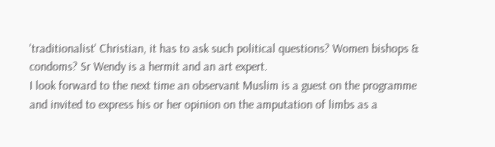'traditionalist' Christian, it has to ask such political questions? Women bishops & condoms? Sr Wendy is a hermit and an art expert.
I look forward to the next time an observant Muslim is a guest on the programme and invited to express his or her opinion on the amputation of limbs as a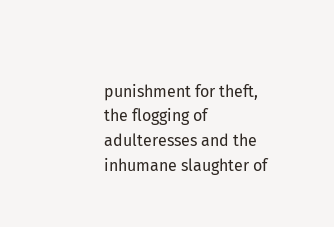punishment for theft, the flogging of adulteresses and the inhumane slaughter of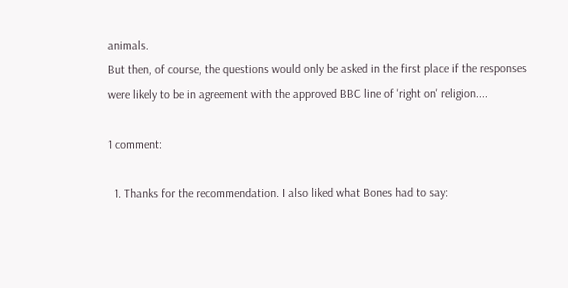animals.
But then, of course, the questions would only be asked in the first place if the responses were likely to be in agreement with the approved BBC line of 'right on' religion....

1 comment:

  1. Thanks for the recommendation. I also liked what Bones had to say: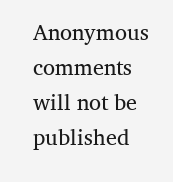Anonymous comments will not be published